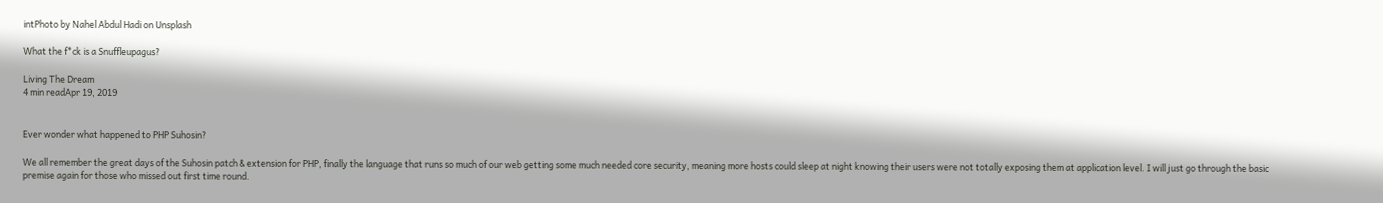intPhoto by Nahel Abdul Hadi on Unsplash

What the f*ck is a Snuffleupagus?

Living The Dream
4 min readApr 19, 2019


Ever wonder what happened to PHP Suhosin?

We all remember the great days of the Suhosin patch & extension for PHP, finally the language that runs so much of our web getting some much needed core security, meaning more hosts could sleep at night knowing their users were not totally exposing them at application level. I will just go through the basic premise again for those who missed out first time round.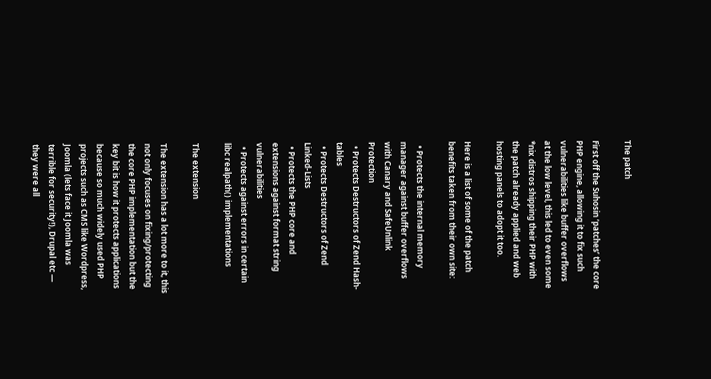The patch

First off the Suhosin ‘patches’ the core PHP engine, allowing it to fix such vulnerabilities like buffer overflows at the low level, this led to even some *nix distros shipping their PHP with the patch already applied and web hosting panels to adopt it too.

Here is a list of some of the patch benefits taken from their own site:

  • Protects the internal memory manager against buffer overflows with Canary and SafeUnlink Protection
  • Protects Destructors of Zend Hash-tables
  • Protects Destructors of Zend Linked-Lists
  • Protects the PHP core and extensions against format string vulnerabilities
  • Protects against errors in certain libc realpath() implementations

The extension

The extension has a lot more to it, this not only focuses on fixing/protecting the core PHP implementation but the key bit is how it protects applications because so much widely used PHP projects such as CMS like Wordpress, Joomla (lets face it Joomla was terrible for security!), Drupal etc — they were all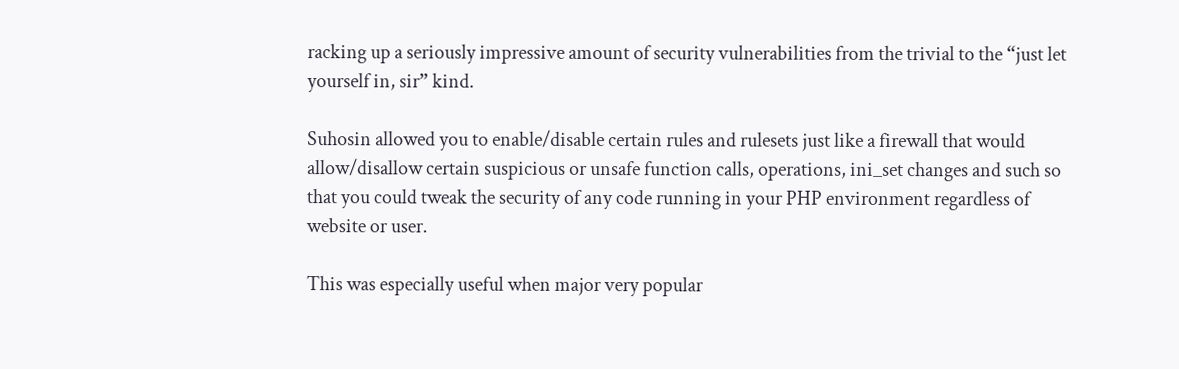racking up a seriously impressive amount of security vulnerabilities from the trivial to the “just let yourself in, sir” kind.

Suhosin allowed you to enable/disable certain rules and rulesets just like a firewall that would allow/disallow certain suspicious or unsafe function calls, operations, ini_set changes and such so that you could tweak the security of any code running in your PHP environment regardless of website or user.

This was especially useful when major very popular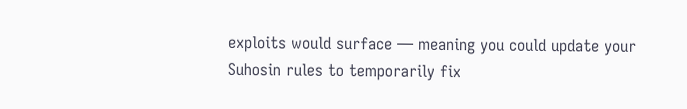exploits would surface — meaning you could update your Suhosin rules to temporarily fix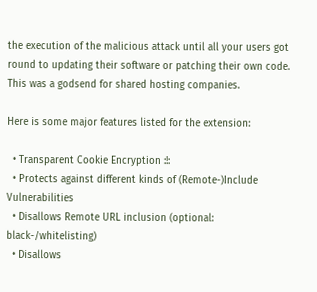the execution of the malicious attack until all your users got round to updating their software or patching their own code. This was a godsend for shared hosting companies.

Here is some major features listed for the extension:

  • Transparent Cookie Encryption :!:
  • Protects against different kinds of (Remote-)Include Vulnerabilities
  • Disallows Remote URL inclusion (optional: black-/whitelisting)
  • Disallows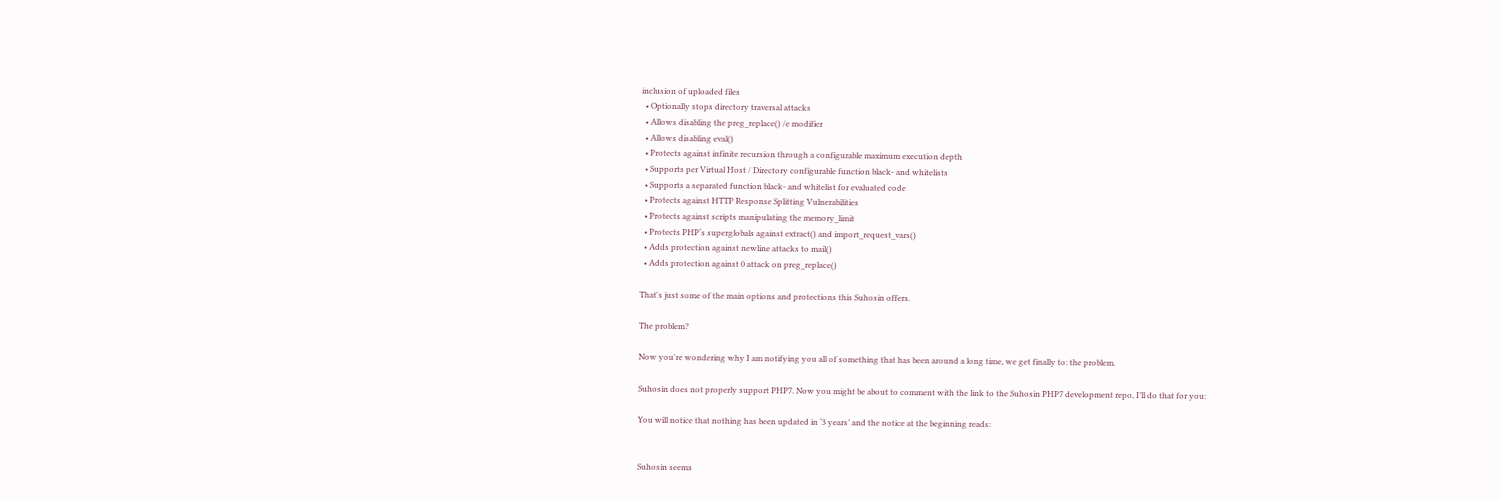inclusion of uploaded files
  • Optionally stops directory traversal attacks
  • Allows disabling the preg_replace() /e modifier
  • Allows disabling eval()
  • Protects against infinite recursion through a configurable maximum execution depth
  • Supports per Virtual Host / Directory configurable function black- and whitelists
  • Supports a separated function black- and whitelist for evaluated code
  • Protects against HTTP Response Splitting Vulnerabilities
  • Protects against scripts manipulating the memory_limit
  • Protects PHP‘s superglobals against extract() and import_request_vars()
  • Adds protection against newline attacks to mail()
  • Adds protection against 0 attack on preg_replace()

That's just some of the main options and protections this Suhosin offers.

The problem?

Now you're wondering why I am notifying you all of something that has been around a long time, we get finally to: the problem.

Suhosin does not properly support PHP7. Now you might be about to comment with the link to the Suhosin PHP7 development repo, I’ll do that for you:

You will notice that nothing has been updated in ‘3 years’ and the notice at the beginning reads:


Suhosin seems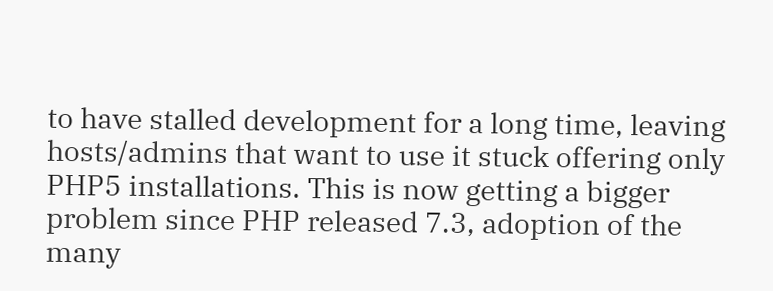to have stalled development for a long time, leaving hosts/admins that want to use it stuck offering only PHP5 installations. This is now getting a bigger problem since PHP released 7.3, adoption of the many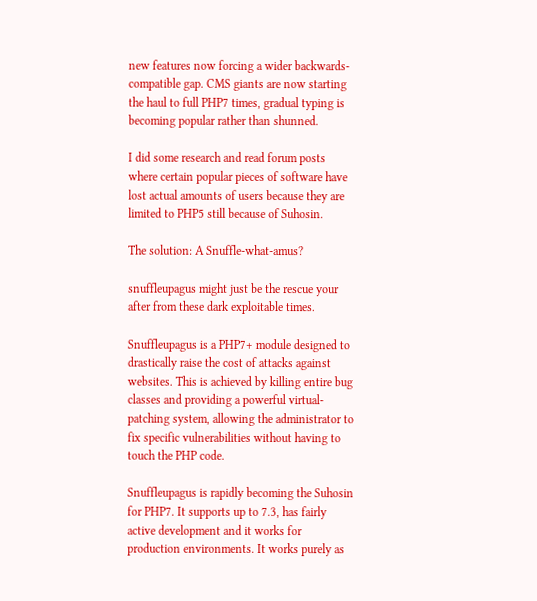new features now forcing a wider backwards-compatible gap. CMS giants are now starting the haul to full PHP7 times, gradual typing is becoming popular rather than shunned.

I did some research and read forum posts where certain popular pieces of software have lost actual amounts of users because they are limited to PHP5 still because of Suhosin.

The solution: A Snuffle-what-amus?

snuffleupagus might just be the rescue your after from these dark exploitable times.

Snuffleupagus is a PHP7+ module designed to drastically raise the cost of attacks against websites. This is achieved by killing entire bug classes and providing a powerful virtual-patching system, allowing the administrator to fix specific vulnerabilities without having to touch the PHP code.

Snuffleupagus is rapidly becoming the Suhosin for PHP7. It supports up to 7.3, has fairly active development and it works for production environments. It works purely as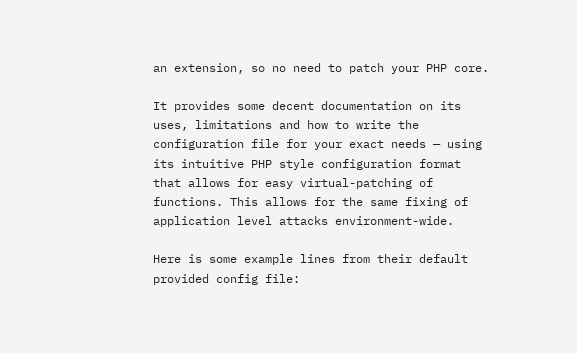an extension, so no need to patch your PHP core.

It provides some decent documentation on its uses, limitations and how to write the configuration file for your exact needs — using its intuitive PHP style configuration format that allows for easy virtual-patching of functions. This allows for the same fixing of application level attacks environment-wide.

Here is some example lines from their default provided config file: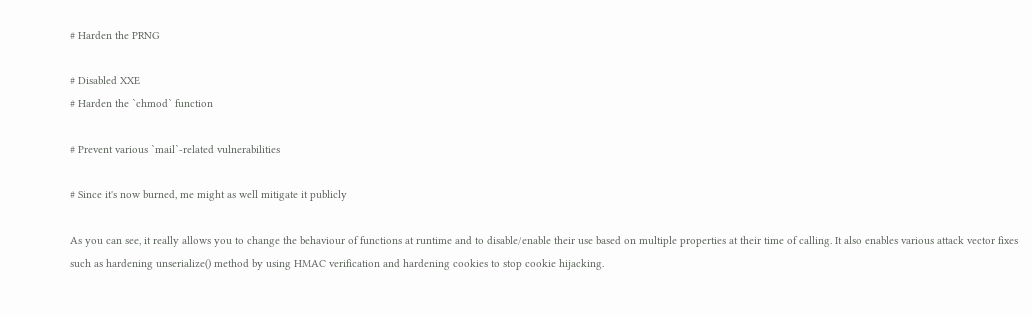# Harden the PRNG

# Disabled XXE
# Harden the `chmod` function

# Prevent various `mail`-related vulnerabilities

# Since it's now burned, me might as well mitigate it publicly

As you can see, it really allows you to change the behaviour of functions at runtime and to disable/enable their use based on multiple properties at their time of calling. It also enables various attack vector fixes such as hardening unserialize() method by using HMAC verification and hardening cookies to stop cookie hijacking.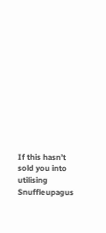If this hasn’t sold you into utilising Snuffleupagus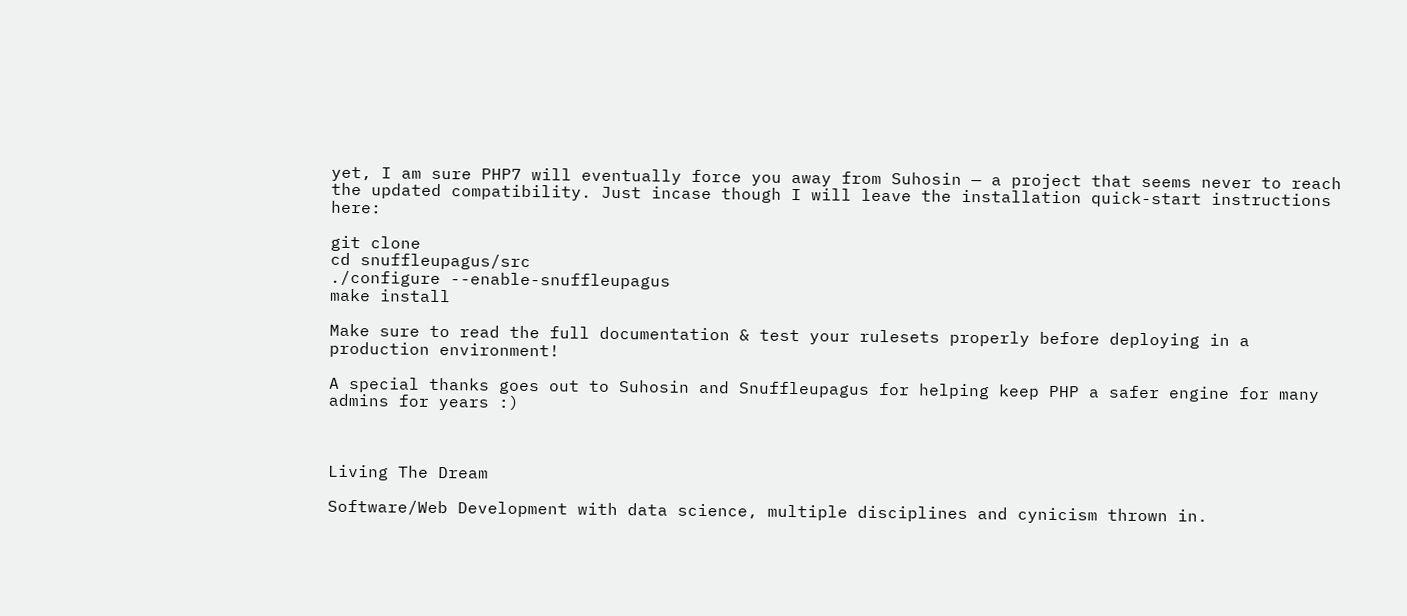yet, I am sure PHP7 will eventually force you away from Suhosin — a project that seems never to reach the updated compatibility. Just incase though I will leave the installation quick-start instructions here:

git clone
cd snuffleupagus/src
./configure --enable-snuffleupagus
make install

Make sure to read the full documentation & test your rulesets properly before deploying in a production environment!

A special thanks goes out to Suhosin and Snuffleupagus for helping keep PHP a safer engine for many admins for years :)



Living The Dream

Software/Web Development with data science, multiple disciplines and cynicism thrown in.